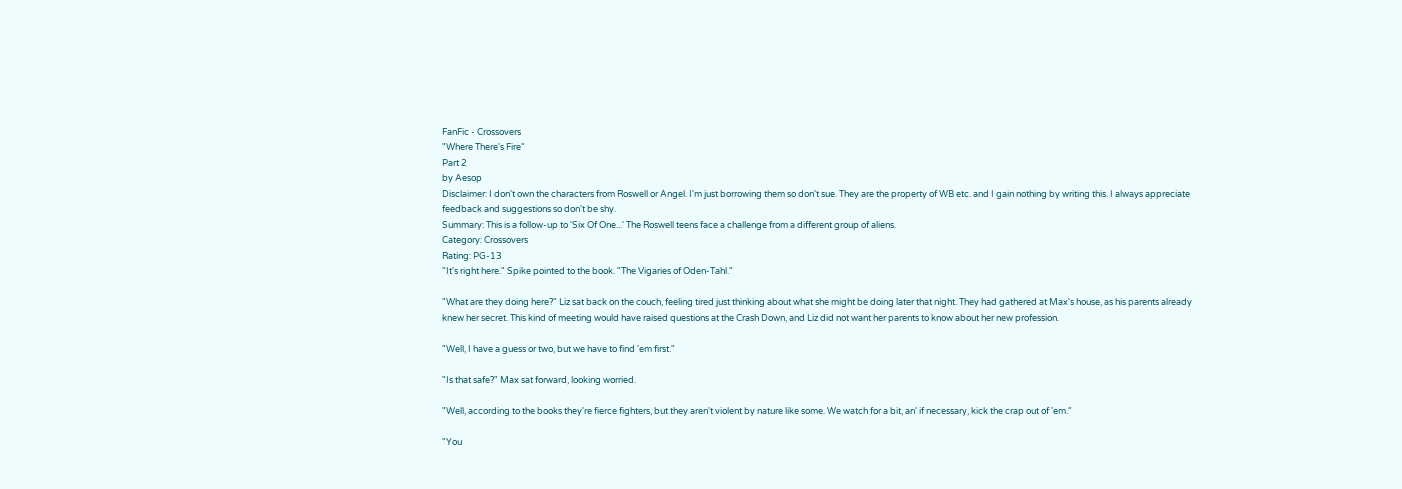FanFic - Crossovers
"Where There's Fire"
Part 2
by Aesop
Disclaimer: I don't own the characters from Roswell or Angel. I'm just borrowing them so don't sue. They are the property of WB etc. and I gain nothing by writing this. I always appreciate feedback and suggestions so don't be shy.
Summary: This is a follow-up to 'Six Of One...' The Roswell teens face a challenge from a different group of aliens.
Category: Crossovers
Rating: PG-13
"It's right here." Spike pointed to the book. "The Vigaries of Oden-Tahl."

"What are they doing here?" Liz sat back on the couch, feeling tired just thinking about what she might be doing later that night. They had gathered at Max's house, as his parents already knew her secret. This kind of meeting would have raised questions at the Crash Down, and Liz did not want her parents to know about her new profession.

"Well, I have a guess or two, but we have to find 'em first."

"Is that safe?" Max sat forward, looking worried.

"Well, according to the books they're fierce fighters, but they aren't violent by nature like some. We watch for a bit, an' if necessary, kick the crap out of 'em."

"You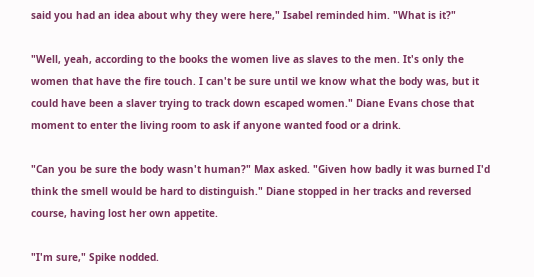said you had an idea about why they were here," Isabel reminded him. "What is it?"

"Well, yeah, according to the books the women live as slaves to the men. It's only the women that have the fire touch. I can't be sure until we know what the body was, but it could have been a slaver trying to track down escaped women." Diane Evans chose that moment to enter the living room to ask if anyone wanted food or a drink.

"Can you be sure the body wasn't human?" Max asked. "Given how badly it was burned I'd think the smell would be hard to distinguish." Diane stopped in her tracks and reversed course, having lost her own appetite.

"I'm sure," Spike nodded.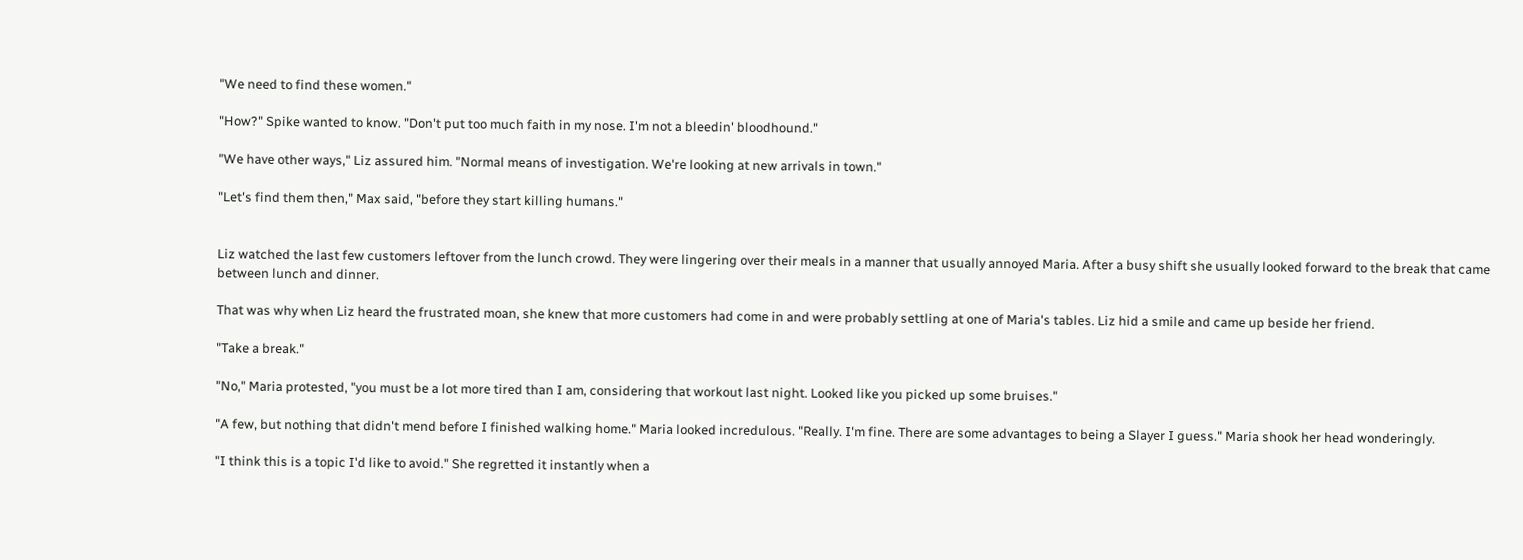"We need to find these women."

"How?" Spike wanted to know. "Don't put too much faith in my nose. I'm not a bleedin' bloodhound."

"We have other ways," Liz assured him. "Normal means of investigation. We're looking at new arrivals in town."

"Let's find them then," Max said, "before they start killing humans."


Liz watched the last few customers leftover from the lunch crowd. They were lingering over their meals in a manner that usually annoyed Maria. After a busy shift she usually looked forward to the break that came between lunch and dinner.

That was why when Liz heard the frustrated moan, she knew that more customers had come in and were probably settling at one of Maria's tables. Liz hid a smile and came up beside her friend.

"Take a break."

"No," Maria protested, "you must be a lot more tired than I am, considering that workout last night. Looked like you picked up some bruises."

"A few, but nothing that didn't mend before I finished walking home." Maria looked incredulous. "Really. I'm fine. There are some advantages to being a Slayer I guess." Maria shook her head wonderingly.

"I think this is a topic I'd like to avoid." She regretted it instantly when a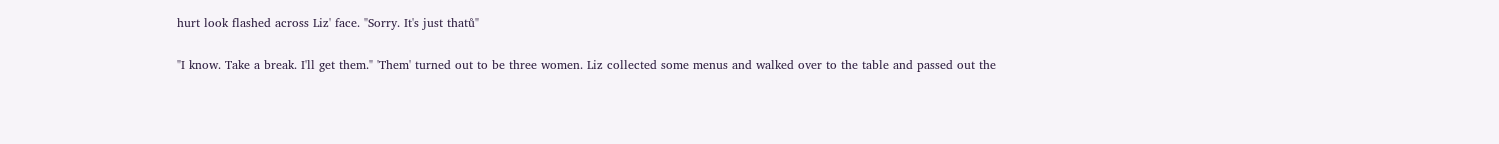hurt look flashed across Liz' face. "Sorry. It's just thatů"

"I know. Take a break. I'll get them." 'Them' turned out to be three women. Liz collected some menus and walked over to the table and passed out the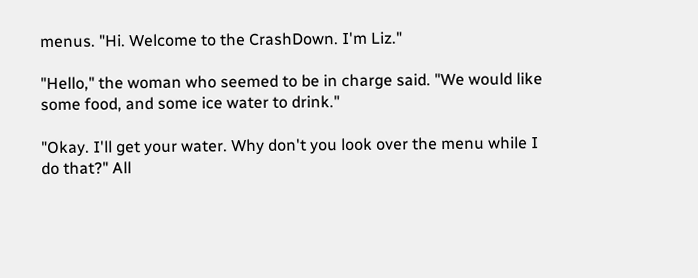menus. "Hi. Welcome to the CrashDown. I'm Liz."

"Hello," the woman who seemed to be in charge said. "We would like some food, and some ice water to drink."

"Okay. I'll get your water. Why don't you look over the menu while I do that?" All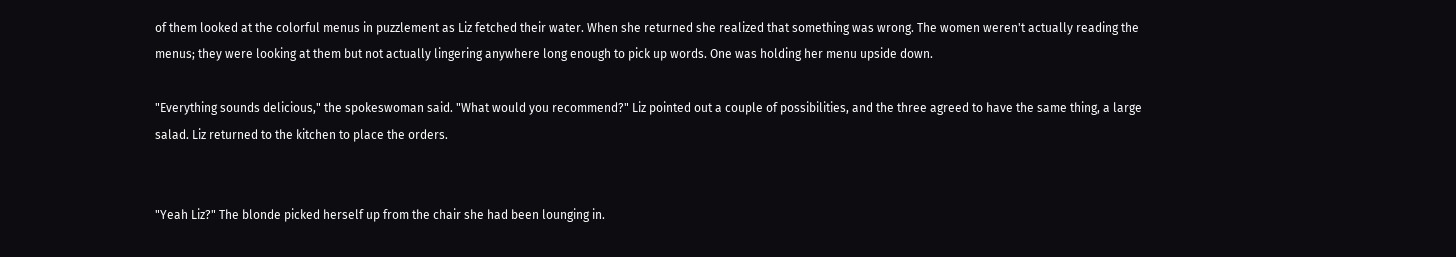of them looked at the colorful menus in puzzlement as Liz fetched their water. When she returned she realized that something was wrong. The women weren't actually reading the menus; they were looking at them but not actually lingering anywhere long enough to pick up words. One was holding her menu upside down.

"Everything sounds delicious," the spokeswoman said. "What would you recommend?" Liz pointed out a couple of possibilities, and the three agreed to have the same thing, a large salad. Liz returned to the kitchen to place the orders.


"Yeah Liz?" The blonde picked herself up from the chair she had been lounging in.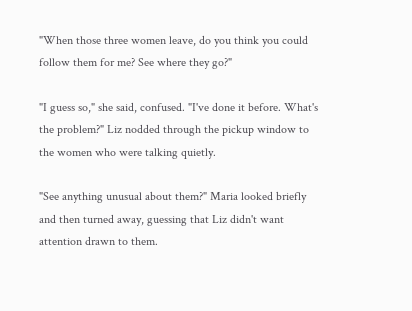"When those three women leave, do you think you could follow them for me? See where they go?"

"I guess so," she said, confused. "I've done it before. What's the problem?" Liz nodded through the pickup window to the women who were talking quietly.

"See anything unusual about them?" Maria looked briefly and then turned away, guessing that Liz didn't want attention drawn to them.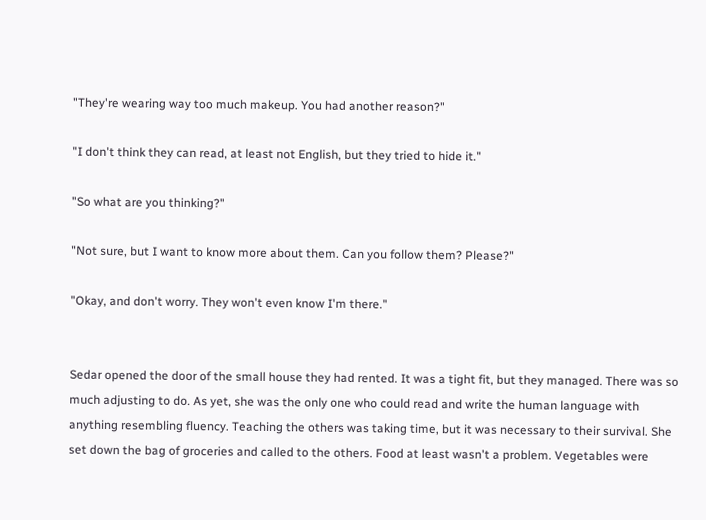"They're wearing way too much makeup. You had another reason?"

"I don't think they can read, at least not English, but they tried to hide it."

"So what are you thinking?"

"Not sure, but I want to know more about them. Can you follow them? Please?"

"Okay, and don't worry. They won't even know I'm there."


Sedar opened the door of the small house they had rented. It was a tight fit, but they managed. There was so much adjusting to do. As yet, she was the only one who could read and write the human language with anything resembling fluency. Teaching the others was taking time, but it was necessary to their survival. She set down the bag of groceries and called to the others. Food at least wasn't a problem. Vegetables were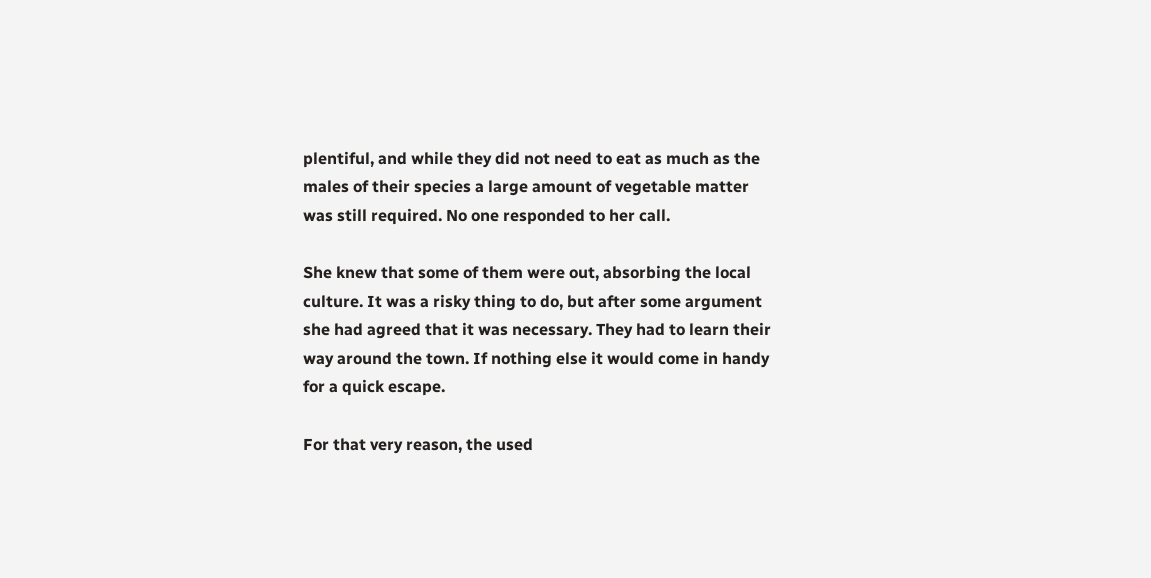plentiful, and while they did not need to eat as much as the males of their species a large amount of vegetable matter was still required. No one responded to her call.

She knew that some of them were out, absorbing the local culture. It was a risky thing to do, but after some argument she had agreed that it was necessary. They had to learn their way around the town. If nothing else it would come in handy for a quick escape.

For that very reason, the used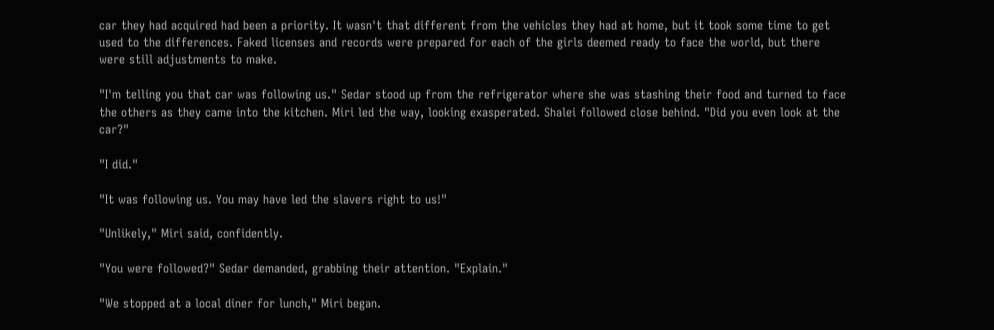car they had acquired had been a priority. It wasn't that different from the vehicles they had at home, but it took some time to get used to the differences. Faked licenses and records were prepared for each of the girls deemed ready to face the world, but there were still adjustments to make.

"I'm telling you that car was following us." Sedar stood up from the refrigerator where she was stashing their food and turned to face the others as they came into the kitchen. Miri led the way, looking exasperated. Shalei followed close behind. "Did you even look at the car?"

"I did."

"It was following us. You may have led the slavers right to us!"

"Unlikely," Miri said, confidently.

"You were followed?" Sedar demanded, grabbing their attention. "Explain."

"We stopped at a local diner for lunch," Miri began.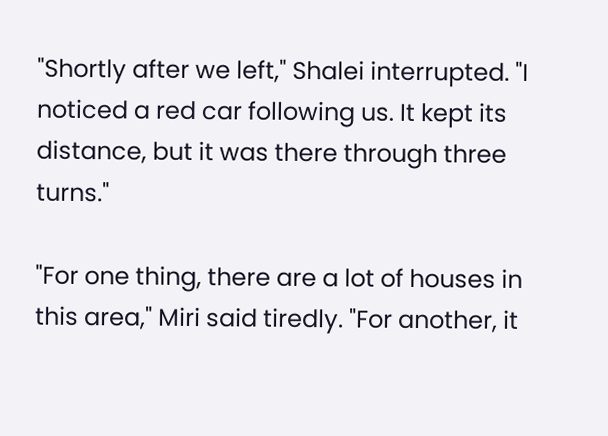"Shortly after we left," Shalei interrupted. "I noticed a red car following us. It kept its distance, but it was there through three turns."

"For one thing, there are a lot of houses in this area," Miri said tiredly. "For another, it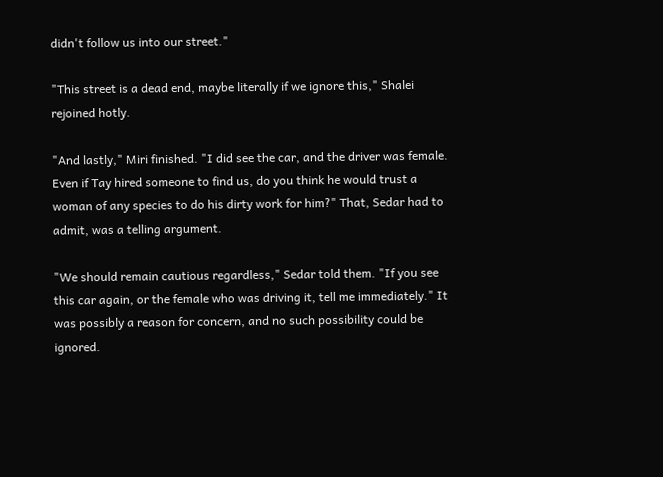didn't follow us into our street."

"This street is a dead end, maybe literally if we ignore this," Shalei rejoined hotly.

"And lastly," Miri finished. "I did see the car, and the driver was female. Even if Tay hired someone to find us, do you think he would trust a woman of any species to do his dirty work for him?" That, Sedar had to admit, was a telling argument.

"We should remain cautious regardless," Sedar told them. "If you see this car again, or the female who was driving it, tell me immediately." It was possibly a reason for concern, and no such possibility could be ignored.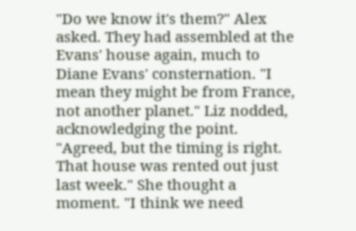"Do we know it's them?" Alex asked. They had assembled at the Evans' house again, much to Diane Evans' consternation. "I mean they might be from France, not another planet." Liz nodded, acknowledging the point. "Agreed, but the timing is right. That house was rented out just last week." She thought a moment. "I think we need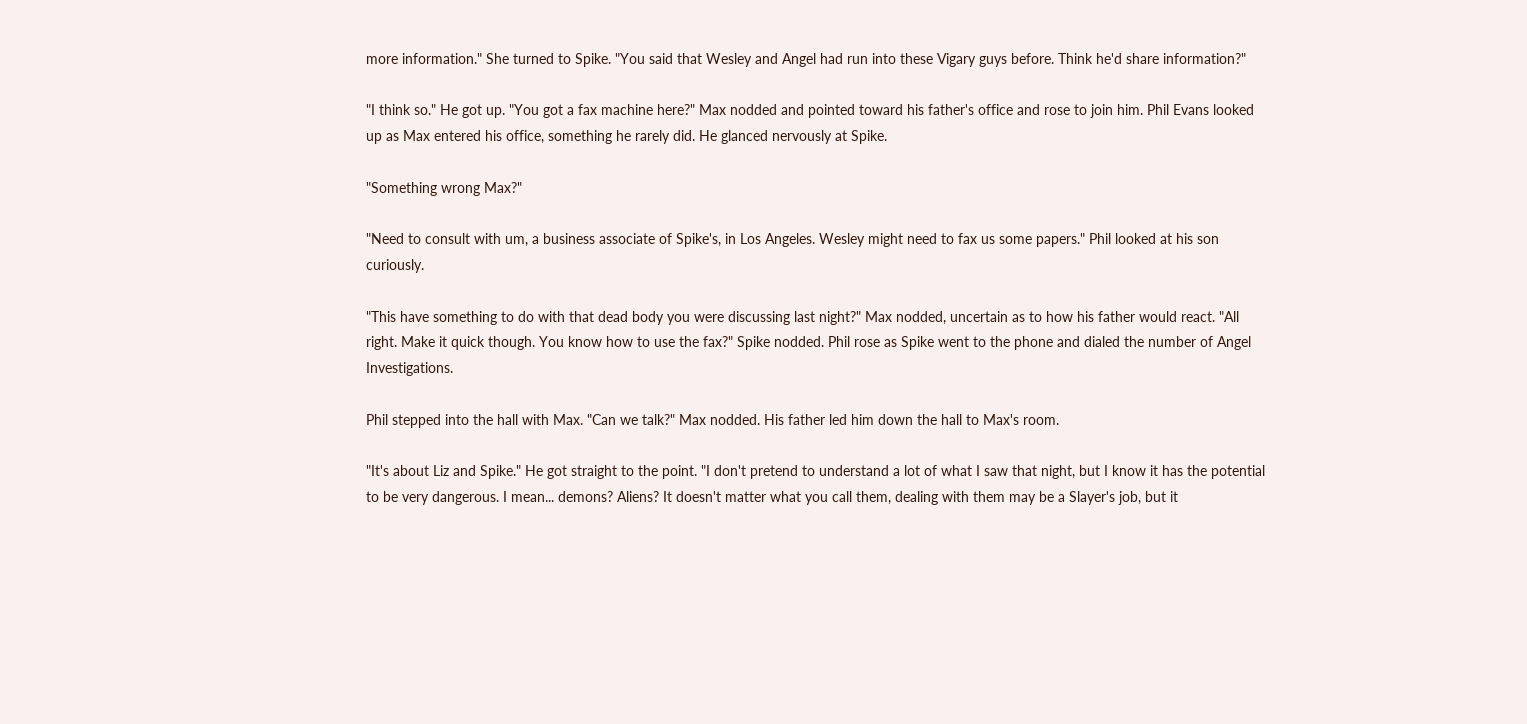more information." She turned to Spike. "You said that Wesley and Angel had run into these Vigary guys before. Think he'd share information?"

"I think so." He got up. "You got a fax machine here?" Max nodded and pointed toward his father's office and rose to join him. Phil Evans looked up as Max entered his office, something he rarely did. He glanced nervously at Spike.

"Something wrong Max?"

"Need to consult with um, a business associate of Spike's, in Los Angeles. Wesley might need to fax us some papers." Phil looked at his son curiously.

"This have something to do with that dead body you were discussing last night?" Max nodded, uncertain as to how his father would react. "All right. Make it quick though. You know how to use the fax?" Spike nodded. Phil rose as Spike went to the phone and dialed the number of Angel Investigations.

Phil stepped into the hall with Max. "Can we talk?" Max nodded. His father led him down the hall to Max's room.

"It's about Liz and Spike." He got straight to the point. "I don't pretend to understand a lot of what I saw that night, but I know it has the potential to be very dangerous. I mean... demons? Aliens? It doesn't matter what you call them, dealing with them may be a Slayer's job, but it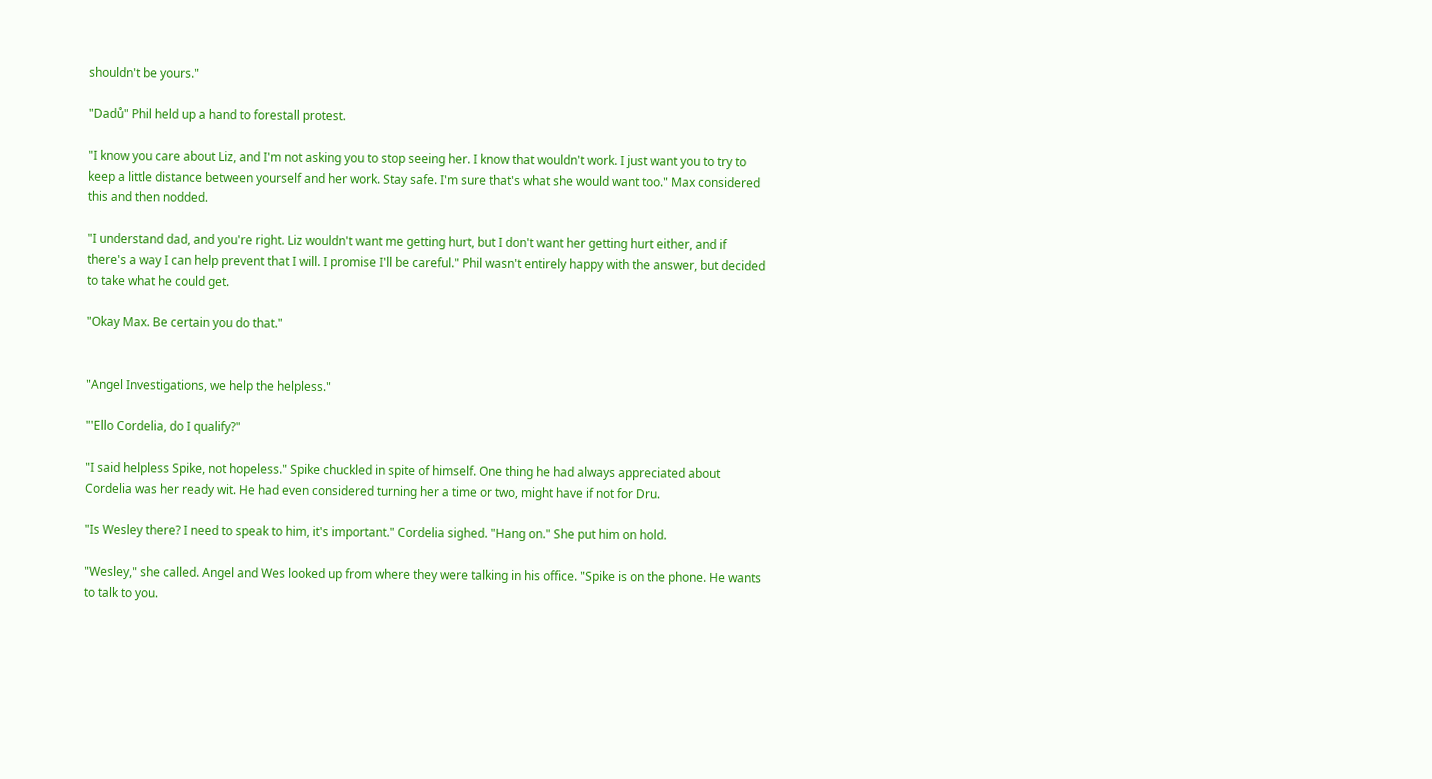shouldn't be yours."

"Dadů" Phil held up a hand to forestall protest.

"I know you care about Liz, and I'm not asking you to stop seeing her. I know that wouldn't work. I just want you to try to keep a little distance between yourself and her work. Stay safe. I'm sure that's what she would want too." Max considered this and then nodded.

"I understand dad, and you're right. Liz wouldn't want me getting hurt, but I don't want her getting hurt either, and if there's a way I can help prevent that I will. I promise I'll be careful." Phil wasn't entirely happy with the answer, but decided to take what he could get.

"Okay Max. Be certain you do that."


"Angel Investigations, we help the helpless."

"'Ello Cordelia, do I qualify?"

"I said helpless Spike, not hopeless." Spike chuckled in spite of himself. One thing he had always appreciated about Cordelia was her ready wit. He had even considered turning her a time or two, might have if not for Dru.

"Is Wesley there? I need to speak to him, it's important." Cordelia sighed. "Hang on." She put him on hold.

"Wesley," she called. Angel and Wes looked up from where they were talking in his office. "Spike is on the phone. He wants to talk to you.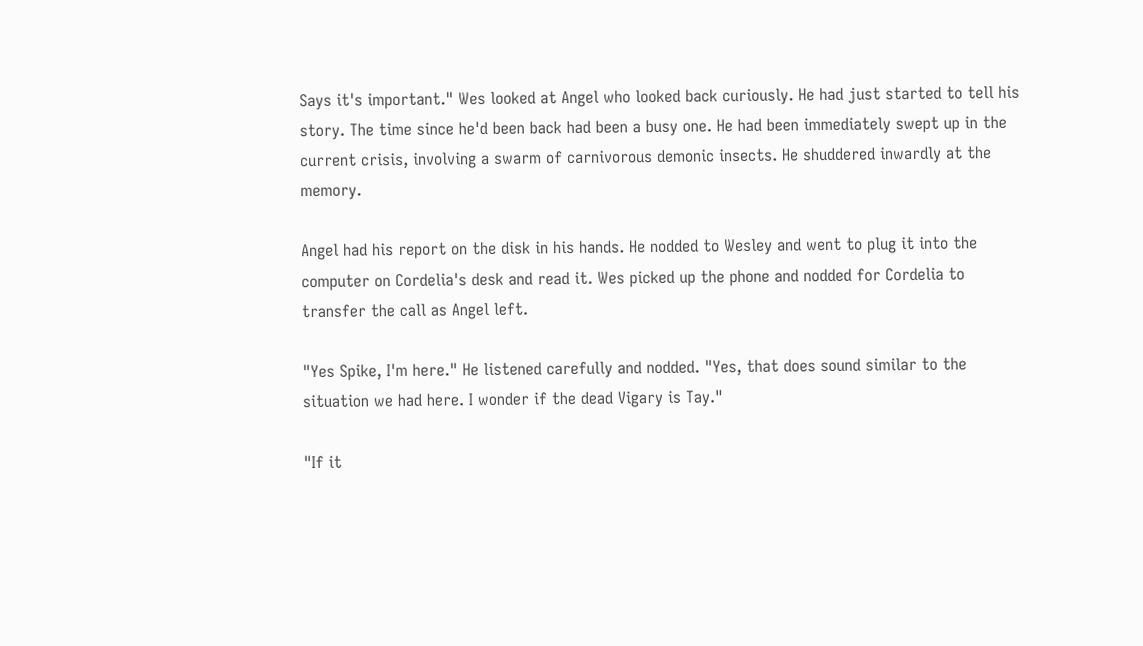Says it's important." Wes looked at Angel who looked back curiously. He had just started to tell his story. The time since he'd been back had been a busy one. He had been immediately swept up in the current crisis, involving a swarm of carnivorous demonic insects. He shuddered inwardly at the memory.

Angel had his report on the disk in his hands. He nodded to Wesley and went to plug it into the computer on Cordelia's desk and read it. Wes picked up the phone and nodded for Cordelia to transfer the call as Angel left.

"Yes Spike, I'm here." He listened carefully and nodded. "Yes, that does sound similar to the situation we had here. I wonder if the dead Vigary is Tay."

"If it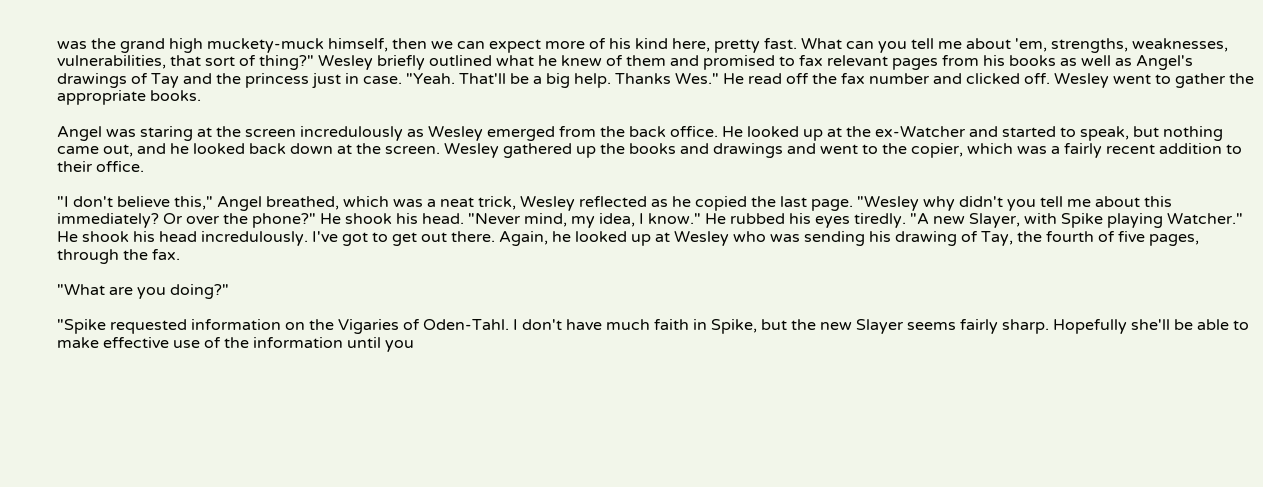was the grand high muckety-muck himself, then we can expect more of his kind here, pretty fast. What can you tell me about 'em, strengths, weaknesses, vulnerabilities, that sort of thing?" Wesley briefly outlined what he knew of them and promised to fax relevant pages from his books as well as Angel's drawings of Tay and the princess just in case. "Yeah. That'll be a big help. Thanks Wes." He read off the fax number and clicked off. Wesley went to gather the appropriate books.

Angel was staring at the screen incredulously as Wesley emerged from the back office. He looked up at the ex-Watcher and started to speak, but nothing came out, and he looked back down at the screen. Wesley gathered up the books and drawings and went to the copier, which was a fairly recent addition to their office.

"I don't believe this," Angel breathed, which was a neat trick, Wesley reflected as he copied the last page. "Wesley why didn't you tell me about this immediately? Or over the phone?" He shook his head. "Never mind, my idea, I know." He rubbed his eyes tiredly. "A new Slayer, with Spike playing Watcher." He shook his head incredulously. I've got to get out there. Again, he looked up at Wesley who was sending his drawing of Tay, the fourth of five pages, through the fax.

"What are you doing?"

"Spike requested information on the Vigaries of Oden-Tahl. I don't have much faith in Spike, but the new Slayer seems fairly sharp. Hopefully she'll be able to make effective use of the information until you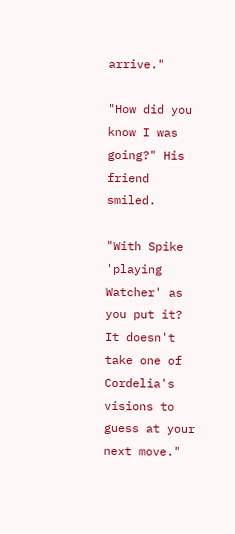arrive."

"How did you know I was going?" His friend smiled.

"With Spike 'playing Watcher' as you put it? It doesn't take one of Cordelia's visions to guess at your next move."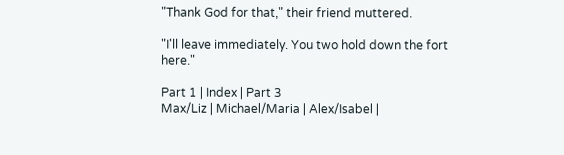"Thank God for that," their friend muttered.

"I'll leave immediately. You two hold down the fort here."

Part 1 | Index | Part 3
Max/Liz | Michael/Maria | Alex/Isabel |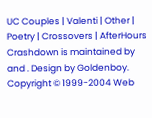UC Couples | Valenti | Other | Poetry | Crossovers | AfterHours
Crashdown is maintained by and . Design by Goldenboy.
Copyright © 1999-2004 Web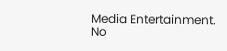Media Entertainment.
No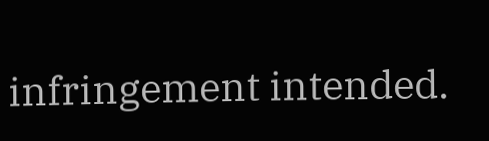infringement intended.